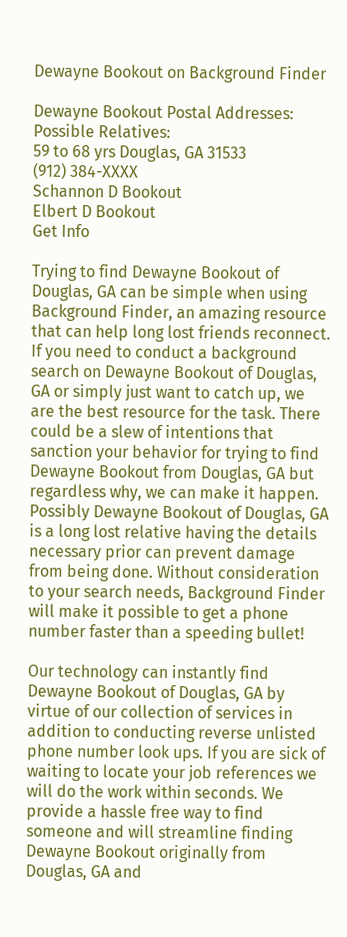Dewayne Bookout on Background Finder

Dewayne Bookout Postal Addresses: Possible Relatives:
59 to 68 yrs Douglas, GA 31533
(912) 384-XXXX
Schannon D Bookout
Elbert D Bookout
Get Info

Trying to find Dewayne Bookout of Douglas, GA can be simple when using Background Finder, an amazing resource that can help long lost friends reconnect. If you need to conduct a background search on Dewayne Bookout of Douglas, GA or simply just want to catch up, we are the best resource for the task. There could be a slew of intentions that sanction your behavior for trying to find Dewayne Bookout from Douglas, GA but regardless why, we can make it happen. Possibly Dewayne Bookout of Douglas, GA is a long lost relative having the details necessary prior can prevent damage from being done. Without consideration to your search needs, Background Finder will make it possible to get a phone number faster than a speeding bullet!

Our technology can instantly find Dewayne Bookout of Douglas, GA by virtue of our collection of services in addition to conducting reverse unlisted phone number look ups. If you are sick of waiting to locate your job references we will do the work within seconds. We provide a hassle free way to find someone and will streamline finding Dewayne Bookout originally from Douglas, GA and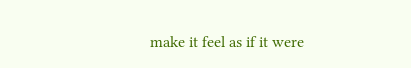make it feel as if it were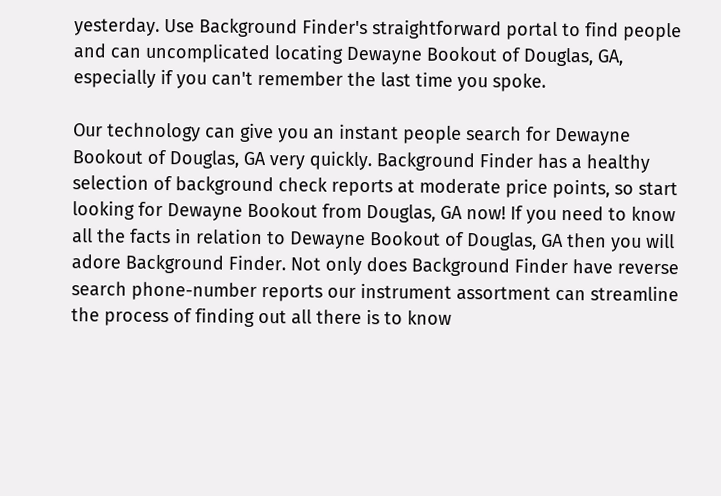yesterday. Use Background Finder's straightforward portal to find people and can uncomplicated locating Dewayne Bookout of Douglas, GA, especially if you can't remember the last time you spoke.

Our technology can give you an instant people search for Dewayne Bookout of Douglas, GA very quickly. Background Finder has a healthy selection of background check reports at moderate price points, so start looking for Dewayne Bookout from Douglas, GA now! If you need to know all the facts in relation to Dewayne Bookout of Douglas, GA then you will adore Background Finder. Not only does Background Finder have reverse search phone-number reports our instrument assortment can streamline the process of finding out all there is to know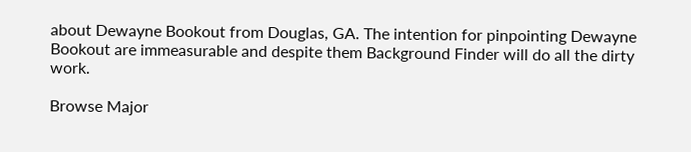about Dewayne Bookout from Douglas, GA. The intention for pinpointing Dewayne Bookout are immeasurable and despite them Background Finder will do all the dirty work.

Browse Major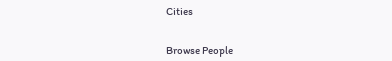Cities


Browse People